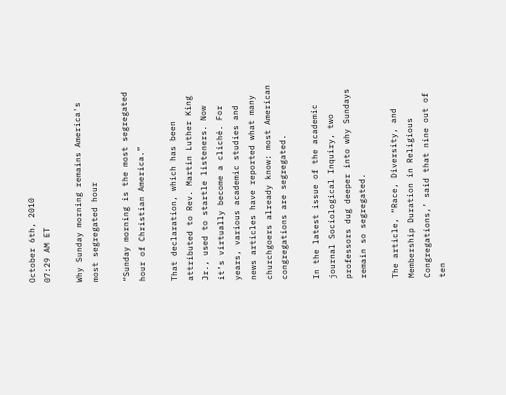October 6th, 2010
07:29 AM ET

Why Sunday morning remains America's most segregated hour

“Sunday morning is the most segregated hour of Christian America.”

That declaration, which has been attributed to Rev. Martin Luther King Jr., used to startle listeners. Now it’s virtually become a cliché. For years, various academic studies and news articles have reported what many churchgoers already know: most American congregations are segregated.

In the latest issue of the academic journal Sociological Inquiry, two professors dug deeper into why Sundays remain so segregated.

The article, “Race, Diversity, and Membership Duration in Religious Congregations,’ said that nine out of ten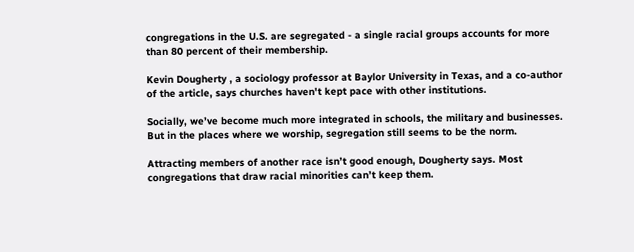congregations in the U.S. are segregated - a single racial groups accounts for more than 80 percent of their membership.

Kevin Dougherty , a sociology professor at Baylor University in Texas, and a co-author of the article, says churches haven't kept pace with other institutions.

Socially, we’ve become much more integrated in schools, the military and businesses. But in the places where we worship, segregation still seems to be the norm.

Attracting members of another race isn’t good enough, Dougherty says. Most congregations that draw racial minorities can’t keep them.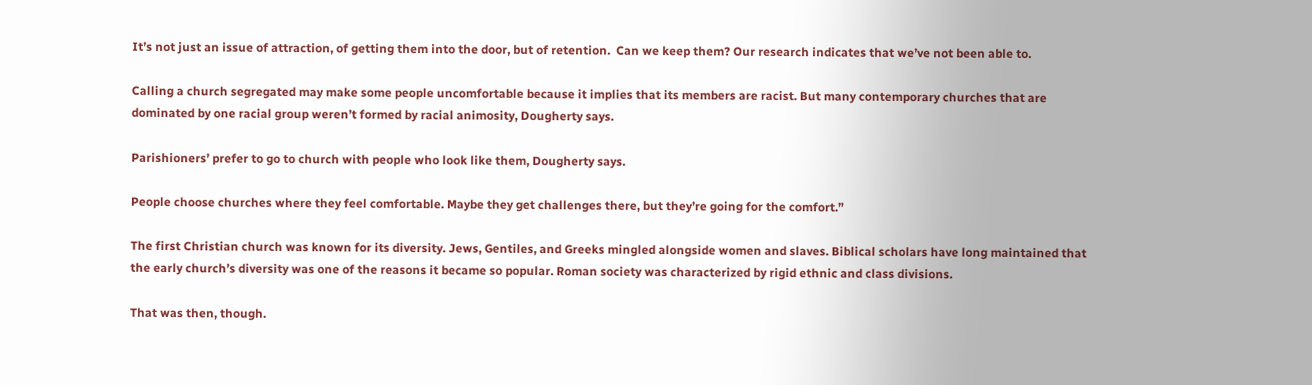It’s not just an issue of attraction, of getting them into the door, but of retention.  Can we keep them? Our research indicates that we’ve not been able to.

Calling a church segregated may make some people uncomfortable because it implies that its members are racist. But many contemporary churches that are dominated by one racial group weren’t formed by racial animosity, Dougherty says.

Parishioners’ prefer to go to church with people who look like them, Dougherty says.

People choose churches where they feel comfortable. Maybe they get challenges there, but they’re going for the comfort.”

The first Christian church was known for its diversity. Jews, Gentiles, and Greeks mingled alongside women and slaves. Biblical scholars have long maintained that the early church’s diversity was one of the reasons it became so popular. Roman society was characterized by rigid ethnic and class divisions.

That was then, though.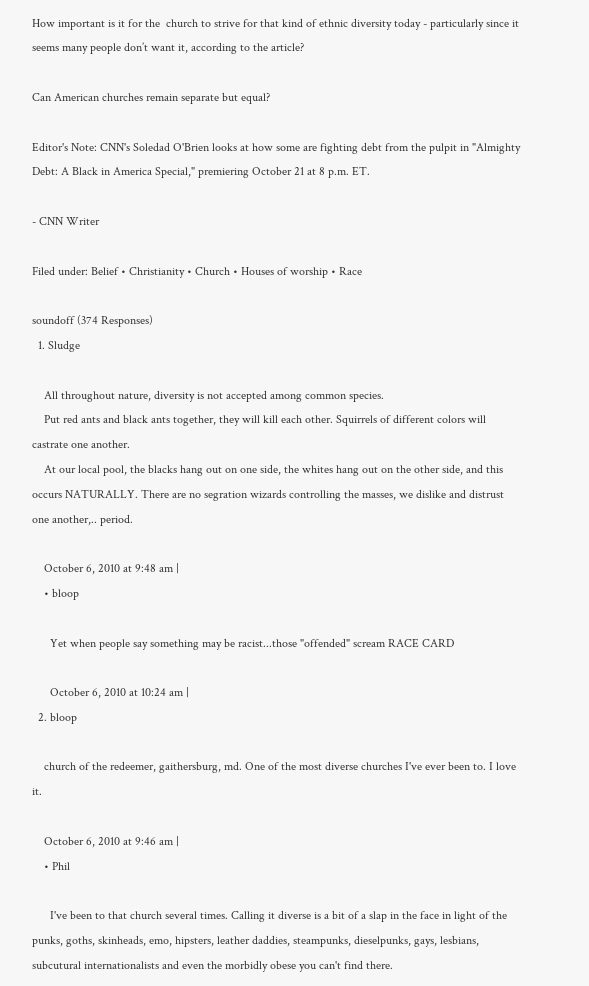How important is it for the  church to strive for that kind of ethnic diversity today - particularly since it seems many people don’t want it, according to the article?

Can American churches remain separate but equal?

Editor's Note: CNN's Soledad O'Brien looks at how some are fighting debt from the pulpit in "Almighty Debt: A Black in America Special," premiering October 21 at 8 p.m. ET.

- CNN Writer

Filed under: Belief • Christianity • Church • Houses of worship • Race

soundoff (374 Responses)
  1. Sludge

    All throughout nature, diversity is not accepted among common species.
    Put red ants and black ants together, they will kill each other. Squirrels of different colors will castrate one another.
    At our local pool, the blacks hang out on one side, the whites hang out on the other side, and this occurs NATURALLY. There are no segration wizards controlling the masses, we dislike and distrust one another,.. period.

    October 6, 2010 at 9:48 am |
    • bloop

      Yet when people say something may be racist...those "offended" scream RACE CARD

      October 6, 2010 at 10:24 am |
  2. bloop

    church of the redeemer, gaithersburg, md. One of the most diverse churches I've ever been to. I love it.

    October 6, 2010 at 9:46 am |
    • Phil

      I've been to that church several times. Calling it diverse is a bit of a slap in the face in light of the punks, goths, skinheads, emo, hipsters, leather daddies, steampunks, dieselpunks, gays, lesbians, subcutural internationalists and even the morbidly obese you can't find there.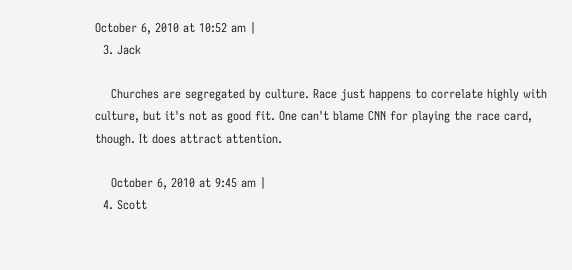October 6, 2010 at 10:52 am |
  3. Jack

    Churches are segregated by culture. Race just happens to correlate highly with culture, but it's not as good fit. One can't blame CNN for playing the race card, though. It does attract attention.

    October 6, 2010 at 9:45 am |
  4. Scott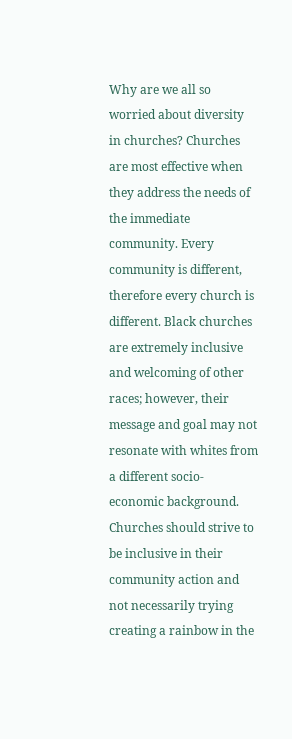Why are we all so worried about diversity in churches? Churches are most effective when they address the needs of the immediate community. Every community is different, therefore every church is different. Black churches are extremely inclusive and welcoming of other races; however, their message and goal may not resonate with whites from a different socio-economic background. Churches should strive to be inclusive in their community action and not necessarily trying creating a rainbow in the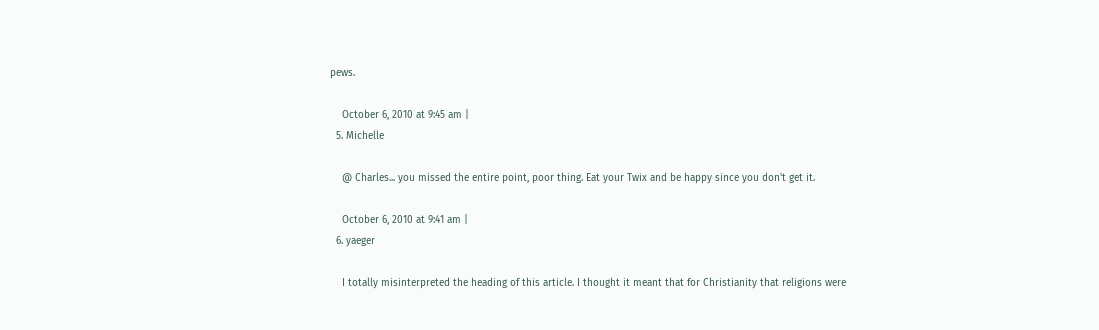pews.

    October 6, 2010 at 9:45 am |
  5. Michelle

    @ Charles... you missed the entire point, poor thing. Eat your Twix and be happy since you don't get it.

    October 6, 2010 at 9:41 am |
  6. yaeger

    I totally misinterpreted the heading of this article. I thought it meant that for Christianity that religions were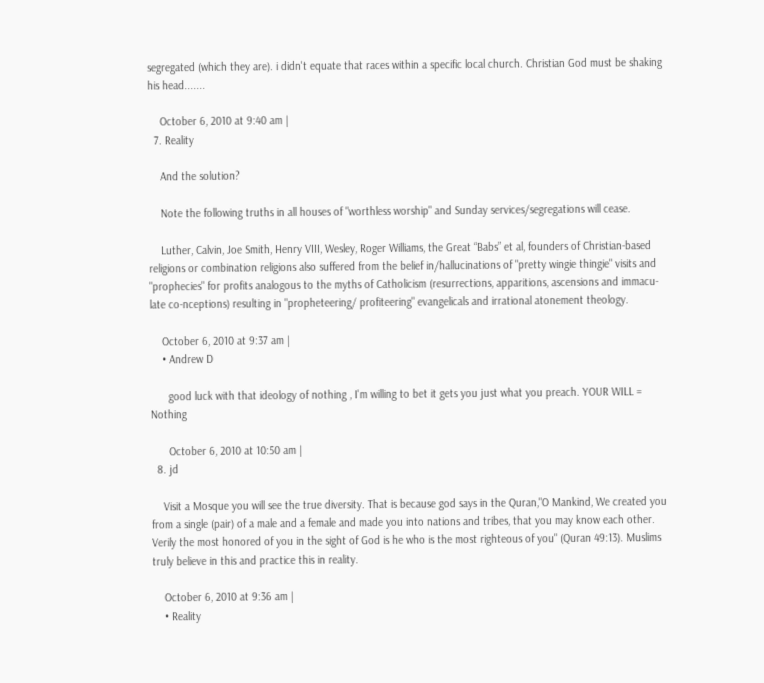segregated (which they are). i didn't equate that races within a specific local church. Christian God must be shaking his head.......

    October 6, 2010 at 9:40 am |
  7. Reality

    And the solution?

    Note the following truths in all houses of "worthless worship" and Sunday services/segregations will cease.

    Luther, Calvin, Joe Smith, Henry VIII, Wesley, Roger Williams, the Great “Babs” et al, founders of Christian-based religions or combination religions also suffered from the belief in/hallucinations of "pretty wingie thingie" visits and "prophecies" for profits analogous to the myths of Catholicism (resurrections, apparitions, ascensions and immacu-late co-nceptions) resulting in "propheteering/ profiteering" evangelicals and irrational atonement theology.

    October 6, 2010 at 9:37 am |
    • Andrew D

      good luck with that ideology of nothing , I'm willing to bet it gets you just what you preach. YOUR WILL = Nothing

      October 6, 2010 at 10:50 am |
  8. jd

    Visit a Mosque you will see the true diversity. That is because god says in the Quran,"O Mankind, We created you from a single (pair) of a male and a female and made you into nations and tribes, that you may know each other. Verily the most honored of you in the sight of God is he who is the most righteous of you" (Quran 49:13). Muslims truly believe in this and practice this in reality.

    October 6, 2010 at 9:36 am |
    • Reality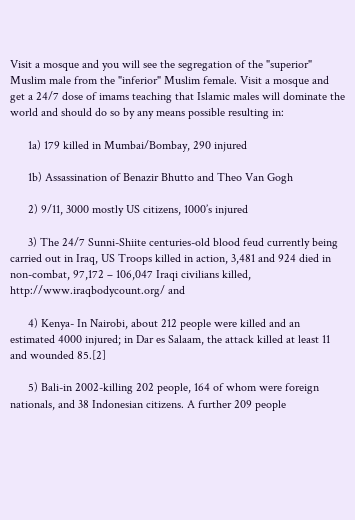Visit a mosque and you will see the segregation of the "superior" Muslim male from the "inferior" Muslim female. Visit a mosque and get a 24/7 dose of imams teaching that Islamic males will dominate the world and should do so by any means possible resulting in:

      1a) 179 killed in Mumbai/Bombay, 290 injured

      1b) Assassination of Benazir Bhutto and Theo Van Gogh

      2) 9/11, 3000 mostly US citizens, 1000’s injured

      3) The 24/7 Sunni-Shiite centuries-old blood feud currently being carried out in Iraq, US Troops killed in action, 3,481 and 924 died in non-combat, 97,172 – 106,047 Iraqi civilians killed, http://www.iraqbodycount.org/ and

      4) Kenya- In Nairobi, about 212 people were killed and an estimated 4000 injured; in Dar es Salaam, the attack killed at least 11 and wounded 85.[2]

      5) Bali-in 2002-killing 202 people, 164 of whom were foreign nationals, and 38 Indonesian citizens. A further 209 people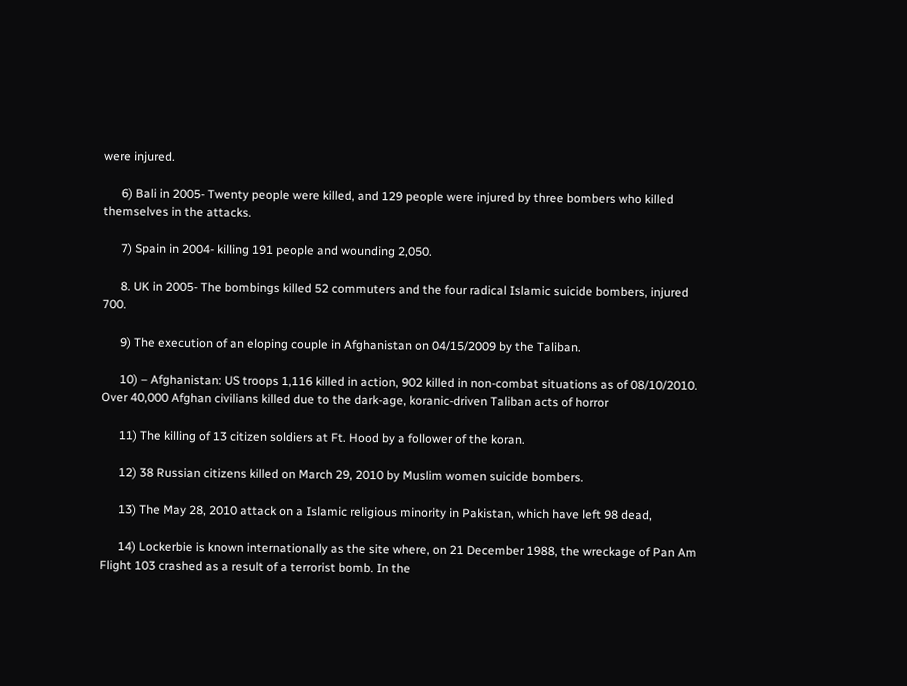were injured.

      6) Bali in 2005- Twenty people were killed, and 129 people were injured by three bombers who killed themselves in the attacks.

      7) Spain in 2004- killing 191 people and wounding 2,050.

      8. UK in 2005- The bombings killed 52 commuters and the four radical Islamic suicide bombers, injured 700.

      9) The execution of an eloping couple in Afghanistan on 04/15/2009 by the Taliban.

      10) – Afghanistan: US troops 1,116 killed in action, 902 killed in non-combat situations as of 08/10/2010. Over 40,000 Afghan civilians killed due to the dark-age, koranic-driven Taliban acts of horror

      11) The killing of 13 citizen soldiers at Ft. Hood by a follower of the koran.

      12) 38 Russian citizens killed on March 29, 2010 by Muslim women suicide bombers.

      13) The May 28, 2010 attack on a Islamic religious minority in Pakistan, which have left 98 dead,

      14) Lockerbie is known internationally as the site where, on 21 December 1988, the wreckage of Pan Am Flight 103 crashed as a result of a terrorist bomb. In the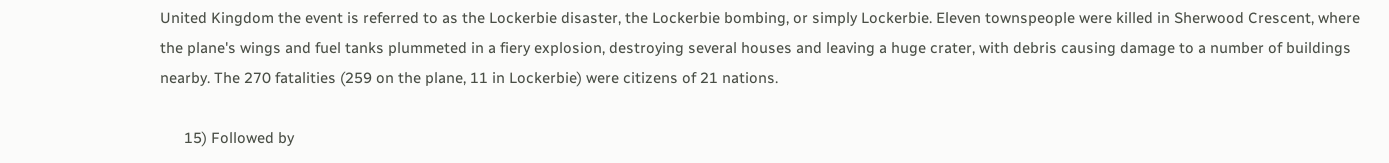United Kingdom the event is referred to as the Lockerbie disaster, the Lockerbie bombing, or simply Lockerbie. Eleven townspeople were killed in Sherwood Crescent, where the plane's wings and fuel tanks plummeted in a fiery explosion, destroying several houses and leaving a huge crater, with debris causing damage to a number of buildings nearby. The 270 fatalities (259 on the plane, 11 in Lockerbie) were citizens of 21 nations.

      15) Followed by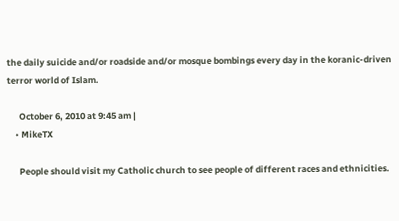the daily suicide and/or roadside and/or mosque bombings every day in the koranic-driven terror world of Islam.

      October 6, 2010 at 9:45 am |
    • MikeTX

      People should visit my Catholic church to see people of different races and ethnicities.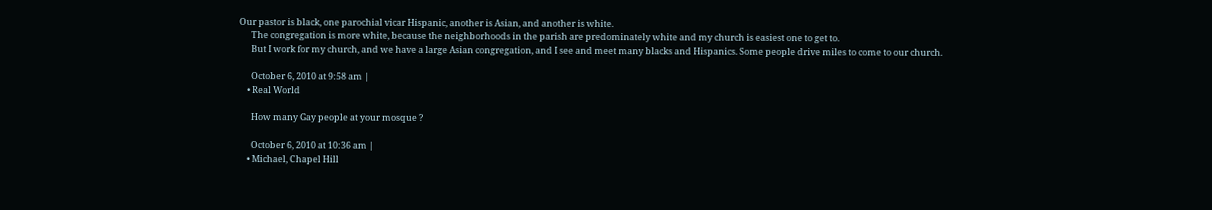Our pastor is black, one parochial vicar Hispanic, another is Asian, and another is white.
      The congregation is more white, because the neighborhoods in the parish are predominately white and my church is easiest one to get to.
      But I work for my church, and we have a large Asian congregation, and I see and meet many blacks and Hispanics. Some people drive miles to come to our church.

      October 6, 2010 at 9:58 am |
    • Real World

      How many Gay people at your mosque ?

      October 6, 2010 at 10:36 am |
    • Michael, Chapel Hill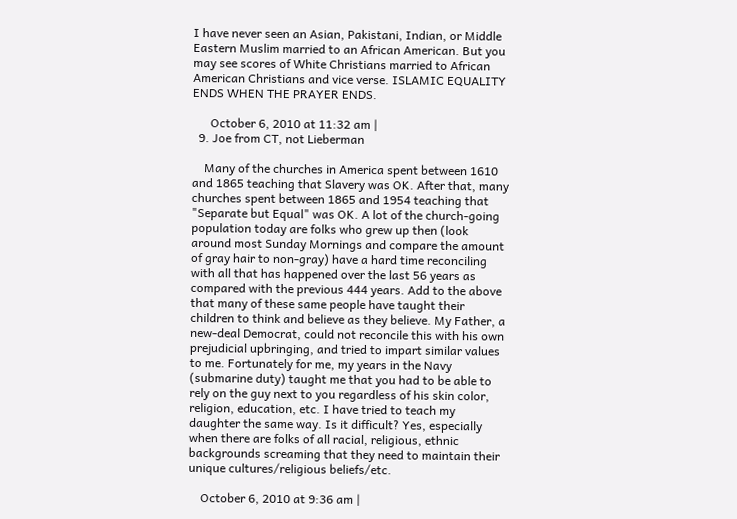I have never seen an Asian, Pakistani, Indian, or Middle Eastern Muslim married to an African American. But you may see scores of White Christians married to African American Christians and vice verse. ISLAMIC EQUALITY ENDS WHEN THE PRAYER ENDS.

      October 6, 2010 at 11:32 am |
  9. Joe from CT, not Lieberman

    Many of the churches in America spent between 1610 and 1865 teaching that Slavery was OK. After that, many churches spent between 1865 and 1954 teaching that "Separate but Equal" was OK. A lot of the church-going population today are folks who grew up then (look around most Sunday Mornings and compare the amount of gray hair to non-gray) have a hard time reconciling with all that has happened over the last 56 years as compared with the previous 444 years. Add to the above that many of these same people have taught their children to think and believe as they believe. My Father, a new-deal Democrat, could not reconcile this with his own prejudicial upbringing, and tried to impart similar values to me. Fortunately for me, my years in the Navy (submarine duty) taught me that you had to be able to rely on the guy next to you regardless of his skin color, religion, education, etc. I have tried to teach my daughter the same way. Is it difficult? Yes, especially when there are folks of all racial, religious, ethnic backgrounds screaming that they need to maintain their unique cultures/religious beliefs/etc.

    October 6, 2010 at 9:36 am |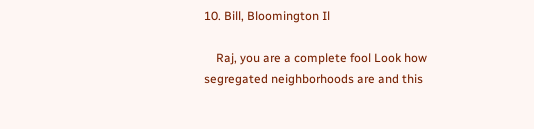10. Bill, Bloomington Il

    Raj, you are a complete fool Look how segregated neighborhoods are and this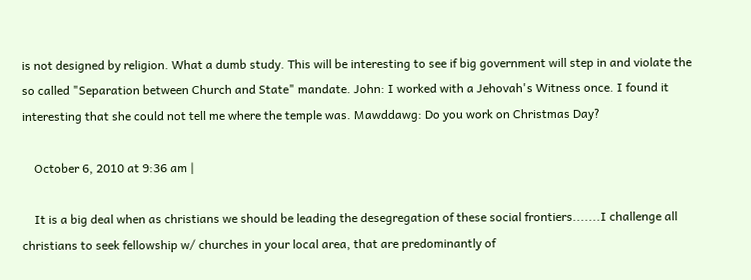is not designed by religion. What a dumb study. This will be interesting to see if big government will step in and violate the so called "Separation between Church and State" mandate. John: I worked with a Jehovah's Witness once. I found it interesting that she could not tell me where the temple was. Mawddawg: Do you work on Christmas Day?

    October 6, 2010 at 9:36 am |

    It is a big deal when as christians we should be leading the desegregation of these social frontiers.......I challenge all christians to seek fellowship w/ churches in your local area, that are predominantly of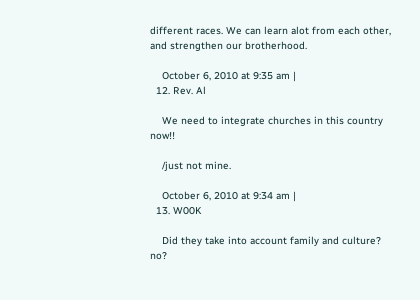different races. We can learn alot from each other, and strengthen our brotherhood.

    October 6, 2010 at 9:35 am |
  12. Rev. Al

    We need to integrate churches in this country now!!

    /just not mine.

    October 6, 2010 at 9:34 am |
  13. W00K

    Did they take into account family and culture? no?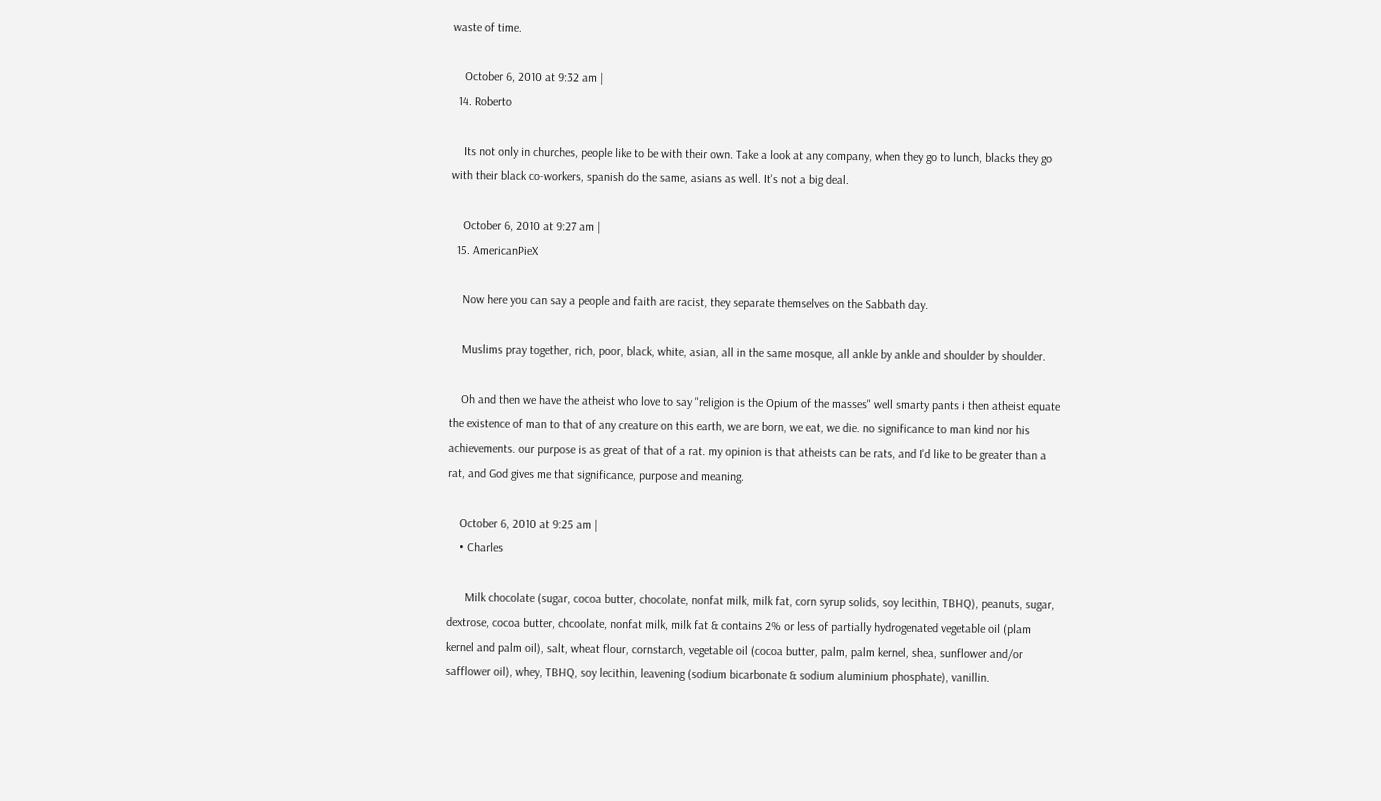waste of time.

    October 6, 2010 at 9:32 am |
  14. Roberto

    Its not only in churches, people like to be with their own. Take a look at any company, when they go to lunch, blacks they go with their black co-workers, spanish do the same, asians as well. It's not a big deal.

    October 6, 2010 at 9:27 am |
  15. AmericanPieX

    Now here you can say a people and faith are racist, they separate themselves on the Sabbath day.

    Muslims pray together, rich, poor, black, white, asian, all in the same mosque, all ankle by ankle and shoulder by shoulder.

    Oh and then we have the atheist who love to say "religion is the Opium of the masses" well smarty pants i then atheist equate the existence of man to that of any creature on this earth, we are born, we eat, we die. no significance to man kind nor his achievements. our purpose is as great of that of a rat. my opinion is that atheists can be rats, and I'd like to be greater than a rat, and God gives me that significance, purpose and meaning.

    October 6, 2010 at 9:25 am |
    • Charles

      Milk chocolate (sugar, cocoa butter, chocolate, nonfat milk, milk fat, corn syrup solids, soy lecithin, TBHQ), peanuts, sugar, dextrose, cocoa butter, chcoolate, nonfat milk, milk fat & contains 2% or less of partially hydrogenated vegetable oil (plam kernel and palm oil), salt, wheat flour, cornstarch, vegetable oil (cocoa butter, palm, palm kernel, shea, sunflower and/or safflower oil), whey, TBHQ, soy lecithin, leavening (sodium bicarbonate & sodium aluminium phosphate), vanillin.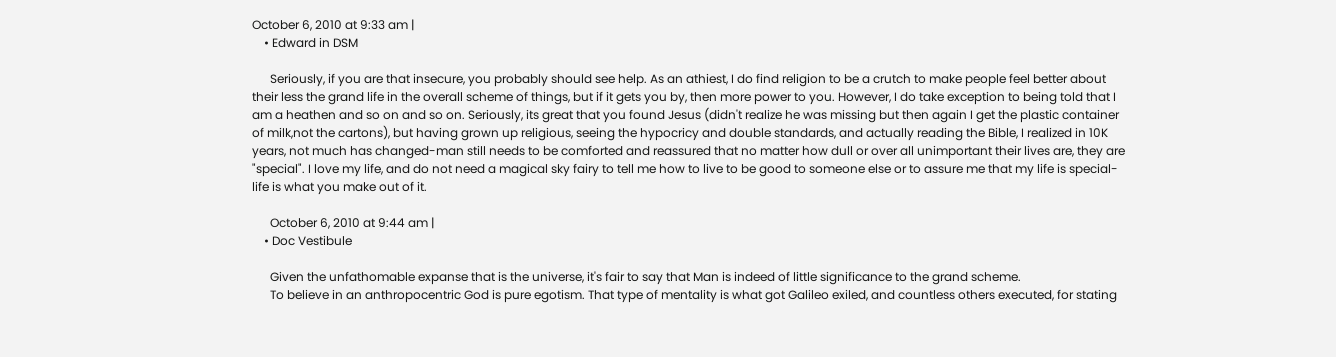October 6, 2010 at 9:33 am |
    • Edward in DSM

      Seriously, if you are that insecure, you probably should see help. As an athiest, I do find religion to be a crutch to make people feel better about their less the grand life in the overall scheme of things, but if it gets you by, then more power to you. However, I do take exception to being told that I am a heathen and so on and so on. Seriously, its great that you found Jesus (didn't realize he was missing but then again I get the plastic container of milk,not the cartons), but having grown up religious, seeing the hypocricy and double standards, and actually reading the Bible, I realized in 10K years, not much has changed-man still needs to be comforted and reassured that no matter how dull or over all unimportant their lives are, they are "special". I love my life, and do not need a magical sky fairy to tell me how to live to be good to someone else or to assure me that my life is special-life is what you make out of it.

      October 6, 2010 at 9:44 am |
    • Doc Vestibule

      Given the unfathomable expanse that is the universe, it's fair to say that Man is indeed of little significance to the grand scheme.
      To believe in an anthropocentric God is pure egotism. That type of mentality is what got Galileo exiled, and countless others executed, for stating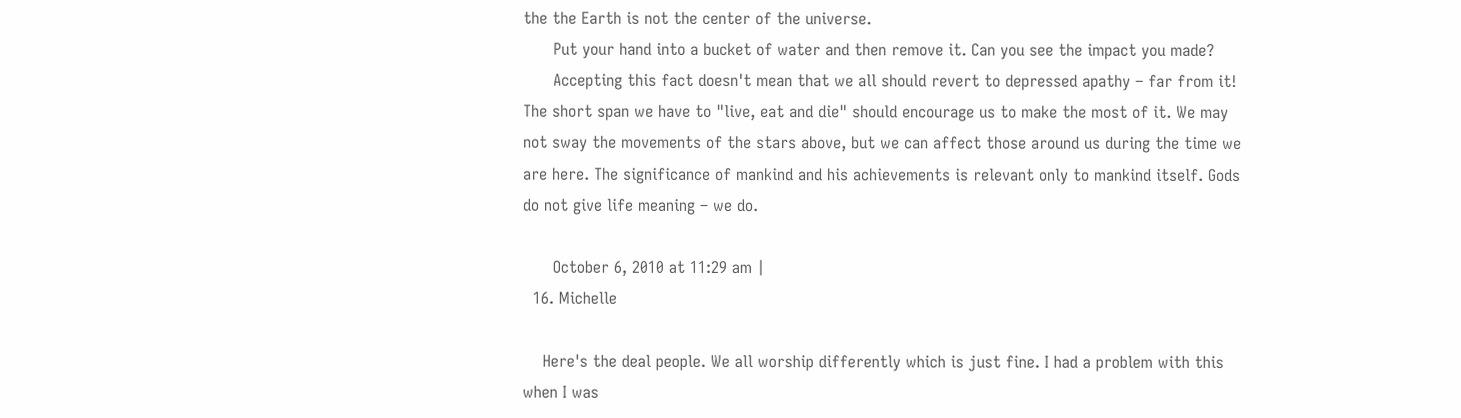the the Earth is not the center of the universe.
      Put your hand into a bucket of water and then remove it. Can you see the impact you made?
      Accepting this fact doesn't mean that we all should revert to depressed apathy – far from it! The short span we have to "live, eat and die" should encourage us to make the most of it. We may not sway the movements of the stars above, but we can affect those around us during the time we are here. The significance of mankind and his achievements is relevant only to mankind itself. Gods do not give life meaning – we do.

      October 6, 2010 at 11:29 am |
  16. Michelle

    Here's the deal people. We all worship differently which is just fine. I had a problem with this when I was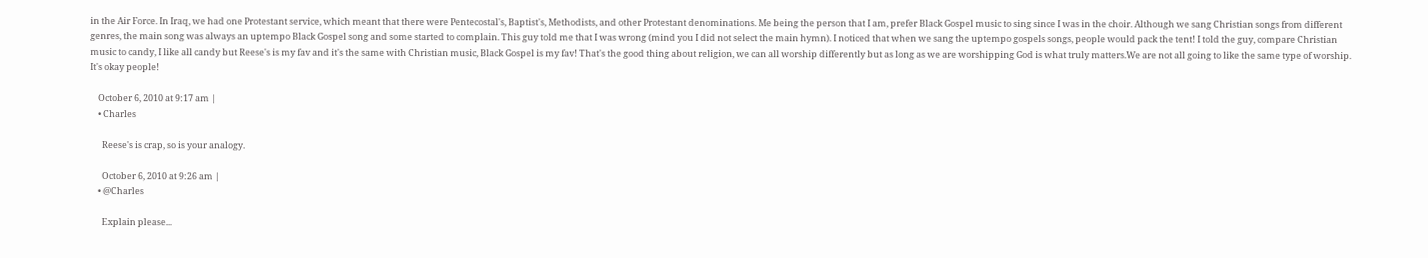in the Air Force. In Iraq, we had one Protestant service, which meant that there were Pentecostal's, Baptist's, Methodists, and other Protestant denominations. Me being the person that I am, prefer Black Gospel music to sing since I was in the choir. Although we sang Christian songs from different genres, the main song was always an uptempo Black Gospel song and some started to complain. This guy told me that I was wrong (mind you I did not select the main hymn). I noticed that when we sang the uptempo gospels songs, people would pack the tent! I told the guy, compare Christian music to candy, I like all candy but Reese's is my fav and it's the same with Christian music, Black Gospel is my fav! That's the good thing about religion, we can all worship differently but as long as we are worshipping God is what truly matters.We are not all going to like the same type of worship. It's okay people!

    October 6, 2010 at 9:17 am |
    • Charles

      Reese's is crap, so is your analogy.

      October 6, 2010 at 9:26 am |
    • @Charles

      Explain please...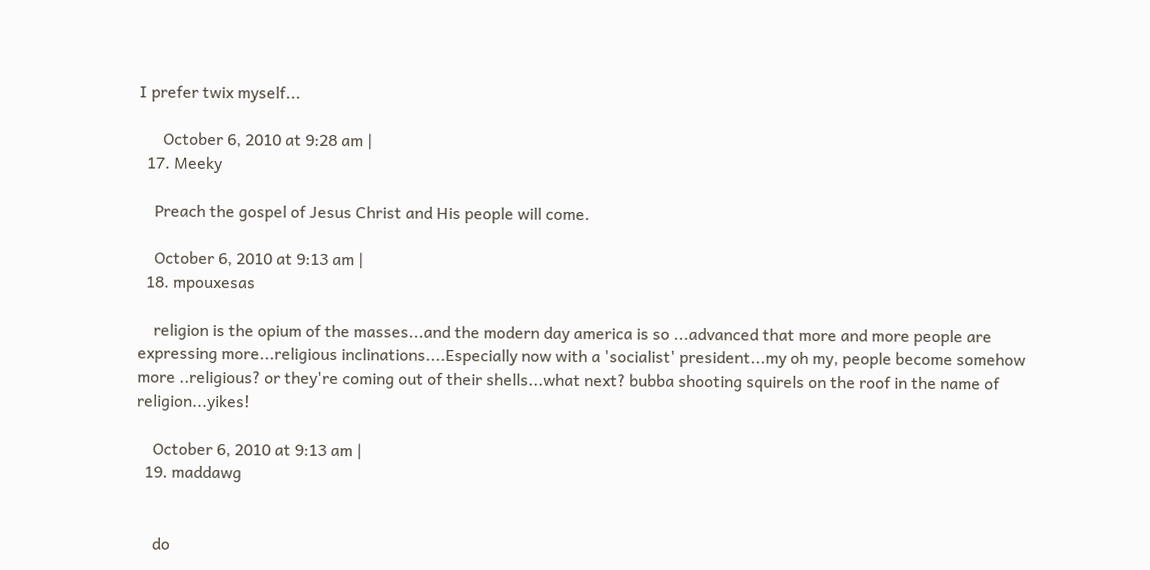I prefer twix myself...

      October 6, 2010 at 9:28 am |
  17. Meeky

    Preach the gospel of Jesus Christ and His people will come.

    October 6, 2010 at 9:13 am |
  18. mpouxesas

    religion is the opium of the masses...and the modern day america is so ...advanced that more and more people are expressing more...religious inclinations....Especially now with a 'socialist' president...my oh my, people become somehow more ..religious? or they're coming out of their shells...what next? bubba shooting squirels on the roof in the name of religion...yikes!

    October 6, 2010 at 9:13 am |
  19. maddawg


    do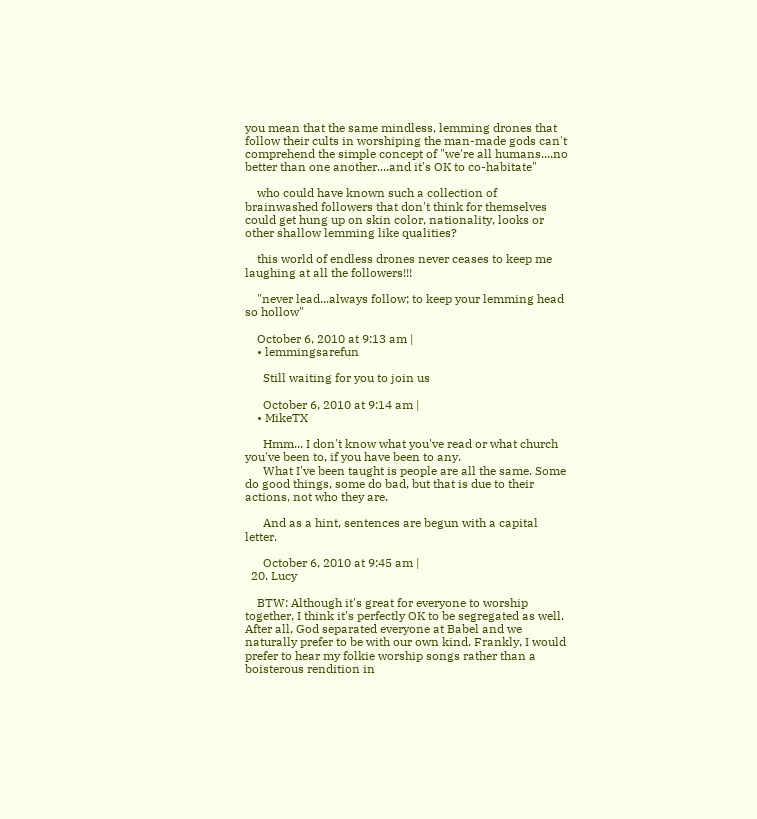you mean that the same mindless, lemming drones that follow their cults in worshiping the man-made gods can't comprehend the simple concept of "we're all humans....no better than one another....and it's OK to co-habitate"

    who could have known such a collection of brainwashed followers that don't think for themselves could get hung up on skin color, nationality, looks or other shallow lemming like qualities?

    this world of endless drones never ceases to keep me laughing at all the followers!!!

    "never lead...always follow; to keep your lemming head so hollow"

    October 6, 2010 at 9:13 am |
    • lemmingsarefun

      Still waiting for you to join us

      October 6, 2010 at 9:14 am |
    • MikeTX

      Hmm... I don't know what you've read or what church you've been to, if you have been to any.
      What I've been taught is people are all the same. Some do good things, some do bad, but that is due to their actions, not who they are.

      And as a hint, sentences are begun with a capital letter.

      October 6, 2010 at 9:45 am |
  20. Lucy

    BTW: Although it's great for everyone to worship together, I think it's perfectly OK to be segregated as well. After all, God separated everyone at Babel and we naturally prefer to be with our own kind. Frankly, I would prefer to hear my folkie worship songs rather than a boisterous rendition in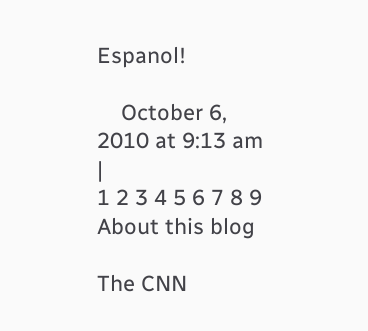Espanol!

    October 6, 2010 at 9:13 am |
1 2 3 4 5 6 7 8 9
About this blog

The CNN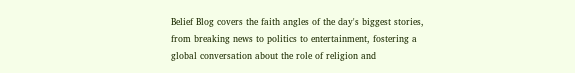Belief Blog covers the faith angles of the day's biggest stories, from breaking news to politics to entertainment, fostering a global conversation about the role of religion and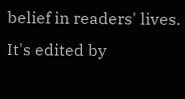belief in readers' lives. It's edited by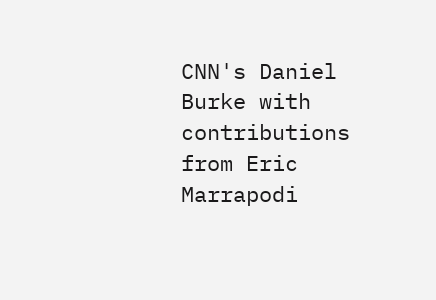CNN's Daniel Burke with contributions from Eric Marrapodi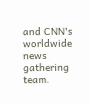and CNN's worldwide news gathering team.